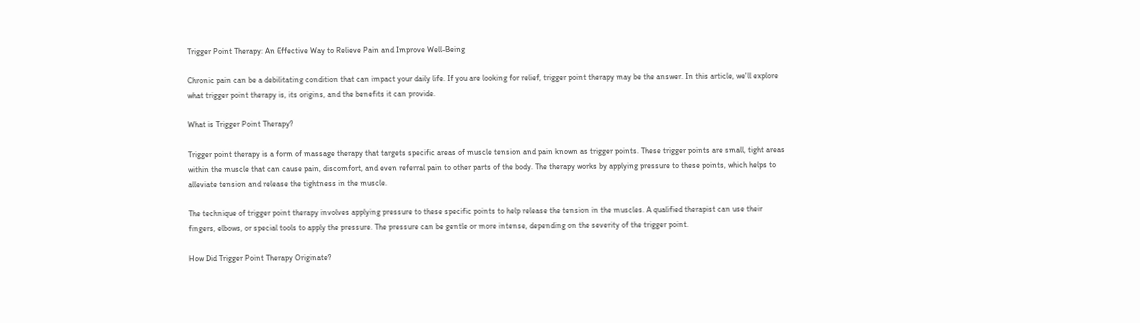Trigger Point Therapy: An Effective Way to Relieve Pain and Improve Well-Being

Chronic pain can be a debilitating condition that can impact your daily life. If you are looking for relief, trigger point therapy may be the answer. In this article, we'll explore what trigger point therapy is, its origins, and the benefits it can provide.

What is Trigger Point Therapy?

Trigger point therapy is a form of massage therapy that targets specific areas of muscle tension and pain known as trigger points. These trigger points are small, tight areas within the muscle that can cause pain, discomfort, and even referral pain to other parts of the body. The therapy works by applying pressure to these points, which helps to alleviate tension and release the tightness in the muscle.

The technique of trigger point therapy involves applying pressure to these specific points to help release the tension in the muscles. A qualified therapist can use their fingers, elbows, or special tools to apply the pressure. The pressure can be gentle or more intense, depending on the severity of the trigger point.

How Did Trigger Point Therapy Originate?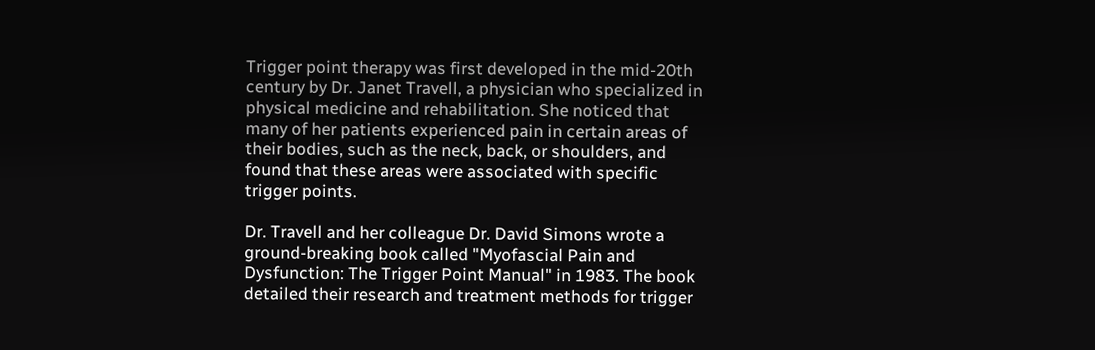Trigger point therapy was first developed in the mid-20th century by Dr. Janet Travell, a physician who specialized in physical medicine and rehabilitation. She noticed that many of her patients experienced pain in certain areas of their bodies, such as the neck, back, or shoulders, and found that these areas were associated with specific trigger points.

Dr. Travell and her colleague Dr. David Simons wrote a ground-breaking book called "Myofascial Pain and Dysfunction: The Trigger Point Manual" in 1983. The book detailed their research and treatment methods for trigger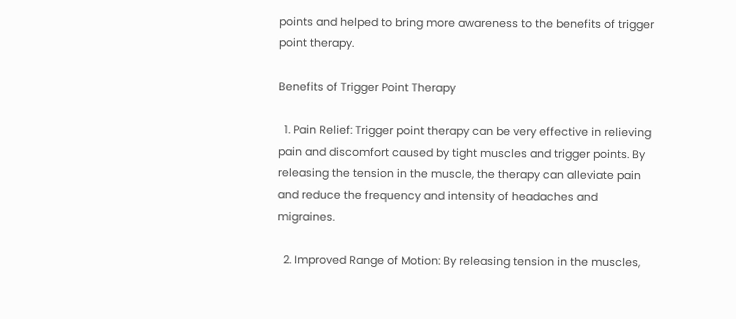points and helped to bring more awareness to the benefits of trigger point therapy.

Benefits of Trigger Point Therapy

  1. Pain Relief: Trigger point therapy can be very effective in relieving pain and discomfort caused by tight muscles and trigger points. By releasing the tension in the muscle, the therapy can alleviate pain and reduce the frequency and intensity of headaches and migraines.

  2. Improved Range of Motion: By releasing tension in the muscles,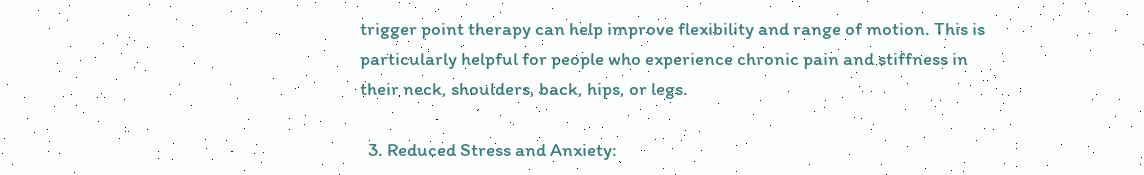trigger point therapy can help improve flexibility and range of motion. This is particularly helpful for people who experience chronic pain and stiffness in their neck, shoulders, back, hips, or legs.

  3. Reduced Stress and Anxiety: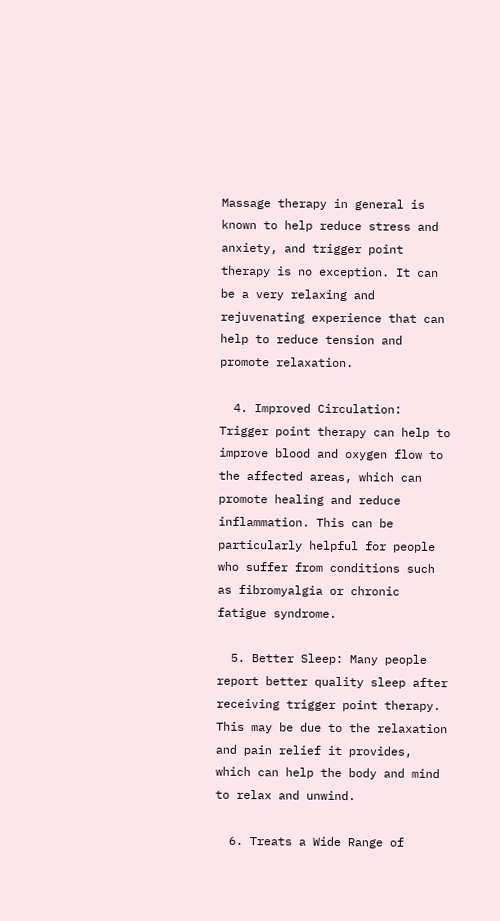Massage therapy in general is known to help reduce stress and anxiety, and trigger point therapy is no exception. It can be a very relaxing and rejuvenating experience that can help to reduce tension and promote relaxation.

  4. Improved Circulation: Trigger point therapy can help to improve blood and oxygen flow to the affected areas, which can promote healing and reduce inflammation. This can be particularly helpful for people who suffer from conditions such as fibromyalgia or chronic fatigue syndrome.

  5. Better Sleep: Many people report better quality sleep after receiving trigger point therapy. This may be due to the relaxation and pain relief it provides, which can help the body and mind to relax and unwind.

  6. Treats a Wide Range of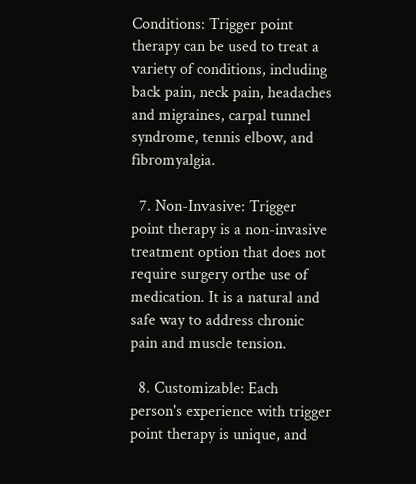Conditions: Trigger point therapy can be used to treat a variety of conditions, including back pain, neck pain, headaches and migraines, carpal tunnel syndrome, tennis elbow, and fibromyalgia.

  7. Non-Invasive: Trigger point therapy is a non-invasive treatment option that does not require surgery orthe use of medication. It is a natural and safe way to address chronic pain and muscle tension.

  8. Customizable: Each person's experience with trigger point therapy is unique, and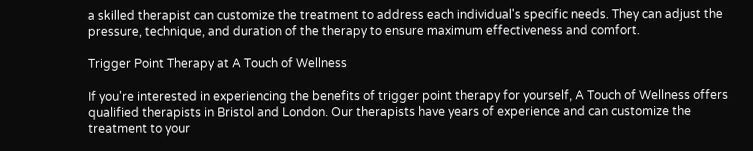a skilled therapist can customize the treatment to address each individual's specific needs. They can adjust the pressure, technique, and duration of the therapy to ensure maximum effectiveness and comfort.

Trigger Point Therapy at A Touch of Wellness

If you're interested in experiencing the benefits of trigger point therapy for yourself, A Touch of Wellness offers qualified therapists in Bristol and London. Our therapists have years of experience and can customize the treatment to your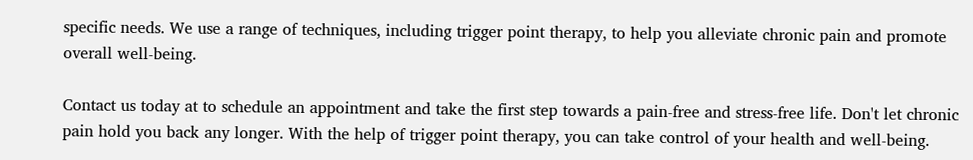specific needs. We use a range of techniques, including trigger point therapy, to help you alleviate chronic pain and promote overall well-being.

Contact us today at to schedule an appointment and take the first step towards a pain-free and stress-free life. Don't let chronic pain hold you back any longer. With the help of trigger point therapy, you can take control of your health and well-being.